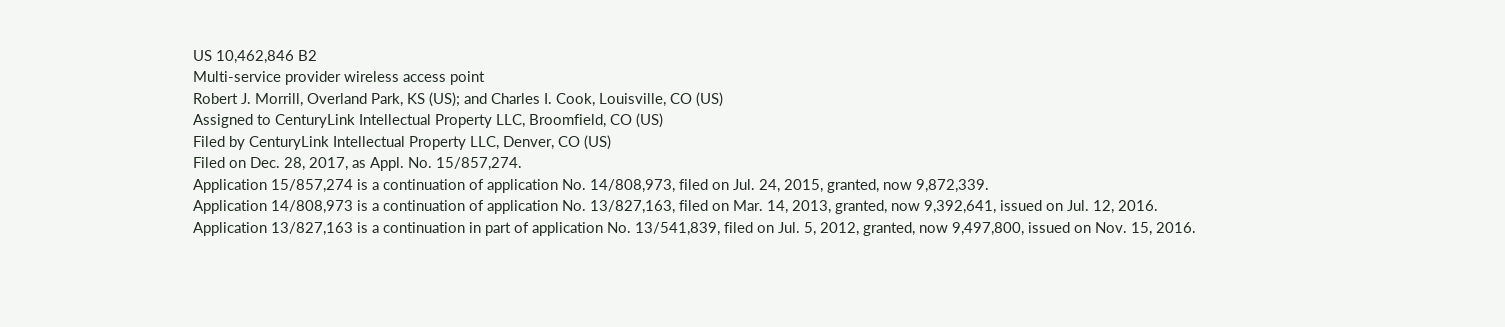US 10,462,846 B2
Multi-service provider wireless access point
Robert J. Morrill, Overland Park, KS (US); and Charles I. Cook, Louisville, CO (US)
Assigned to CenturyLink Intellectual Property LLC, Broomfield, CO (US)
Filed by CenturyLink Intellectual Property LLC, Denver, CO (US)
Filed on Dec. 28, 2017, as Appl. No. 15/857,274.
Application 15/857,274 is a continuation of application No. 14/808,973, filed on Jul. 24, 2015, granted, now 9,872,339.
Application 14/808,973 is a continuation of application No. 13/827,163, filed on Mar. 14, 2013, granted, now 9,392,641, issued on Jul. 12, 2016.
Application 13/827,163 is a continuation in part of application No. 13/541,839, filed on Jul. 5, 2012, granted, now 9,497,800, issued on Nov. 15, 2016.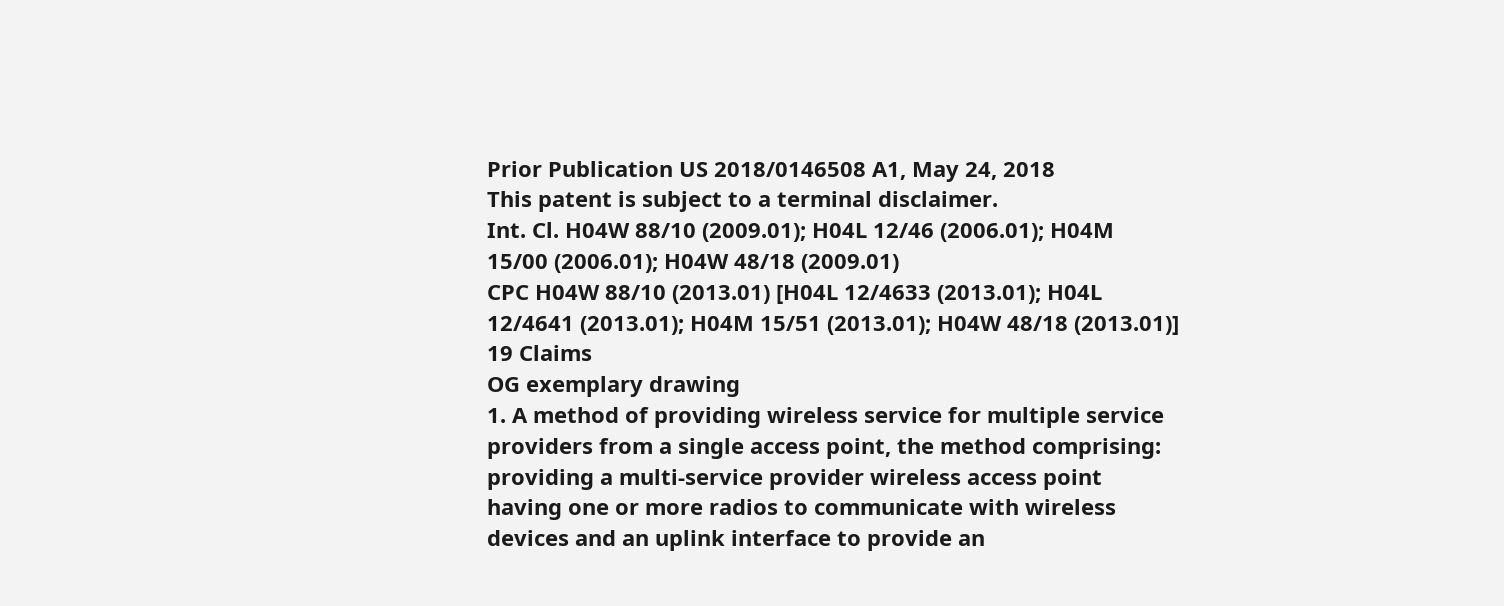Prior Publication US 2018/0146508 A1, May 24, 2018
This patent is subject to a terminal disclaimer.
Int. Cl. H04W 88/10 (2009.01); H04L 12/46 (2006.01); H04M 15/00 (2006.01); H04W 48/18 (2009.01)
CPC H04W 88/10 (2013.01) [H04L 12/4633 (2013.01); H04L 12/4641 (2013.01); H04M 15/51 (2013.01); H04W 48/18 (2013.01)] 19 Claims
OG exemplary drawing
1. A method of providing wireless service for multiple service providers from a single access point, the method comprising:
providing a multi-service provider wireless access point having one or more radios to communicate with wireless devices and an uplink interface to provide an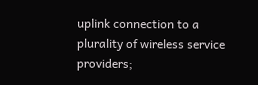uplink connection to a plurality of wireless service providers;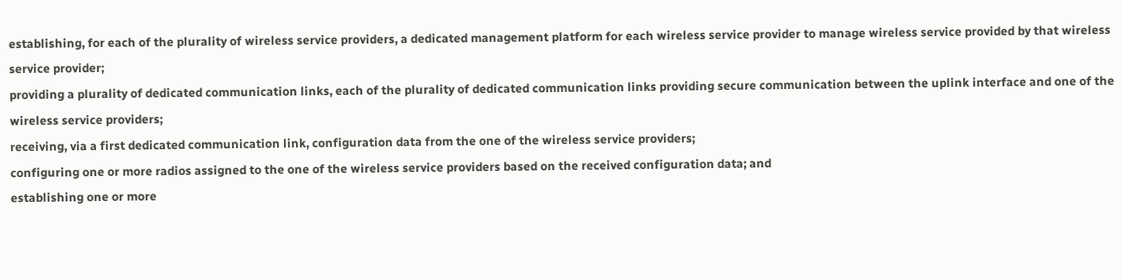establishing, for each of the plurality of wireless service providers, a dedicated management platform for each wireless service provider to manage wireless service provided by that wireless service provider;
providing a plurality of dedicated communication links, each of the plurality of dedicated communication links providing secure communication between the uplink interface and one of the wireless service providers;
receiving, via a first dedicated communication link, configuration data from the one of the wireless service providers;
configuring one or more radios assigned to the one of the wireless service providers based on the received configuration data; and
establishing one or more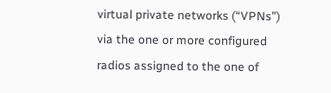virtual private networks (“VPNs”) via the one or more configured radios assigned to the one of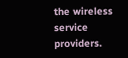the wireless service providers.